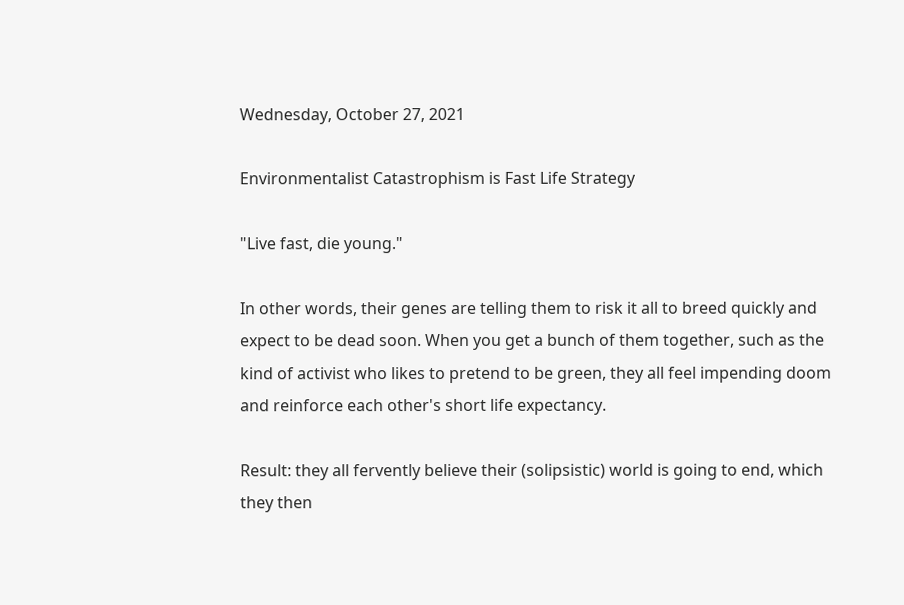Wednesday, October 27, 2021

Environmentalist Catastrophism is Fast Life Strategy

"Live fast, die young."

In other words, their genes are telling them to risk it all to breed quickly and expect to be dead soon. When you get a bunch of them together, such as the kind of activist who likes to pretend to be green, they all feel impending doom and reinforce each other's short life expectancy.

Result: they all fervently believe their (solipsistic) world is going to end, which they then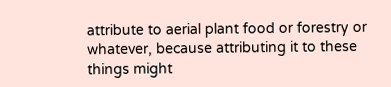attribute to aerial plant food or forestry or whatever, because attributing it to these things might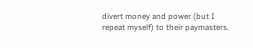divert money and power (but I repeat myself) to their paymasters.